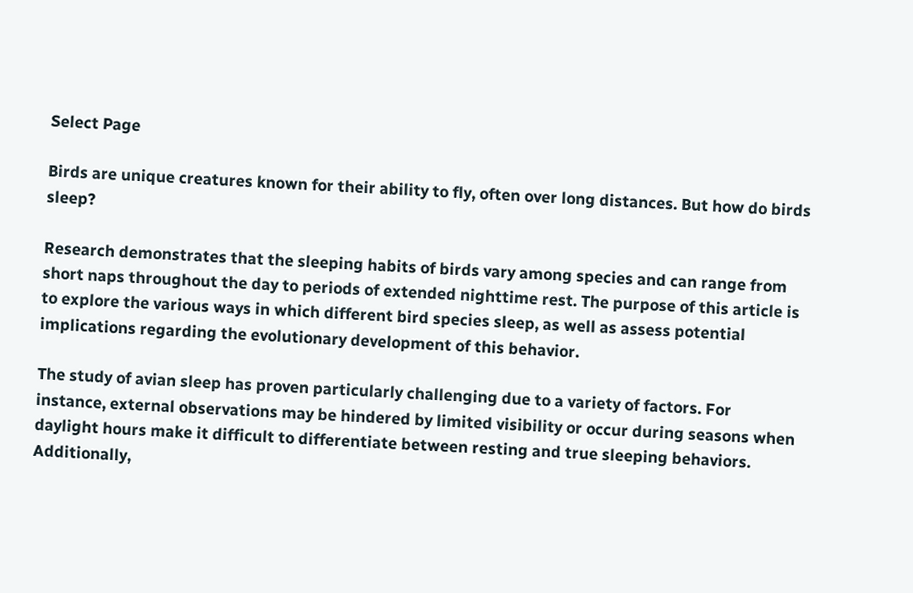Select Page

Birds are unique creatures known for their ability to fly, often over long distances. But how do birds sleep?

Research demonstrates that the sleeping habits of birds vary among species and can range from short naps throughout the day to periods of extended nighttime rest. The purpose of this article is to explore the various ways in which different bird species sleep, as well as assess potential implications regarding the evolutionary development of this behavior.

The study of avian sleep has proven particularly challenging due to a variety of factors. For instance, external observations may be hindered by limited visibility or occur during seasons when daylight hours make it difficult to differentiate between resting and true sleeping behaviors. Additionally,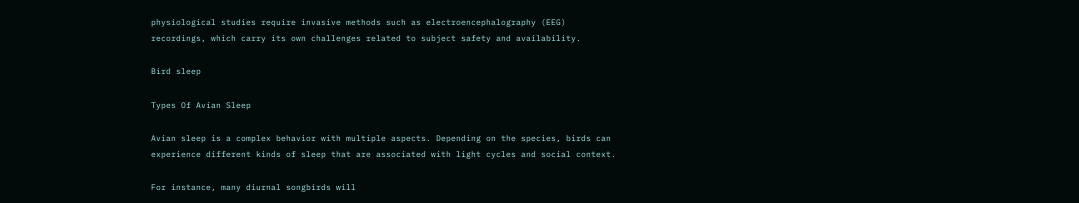physiological studies require invasive methods such as electroencephalography (EEG) recordings, which carry its own challenges related to subject safety and availability.

Bird sleep

Types Of Avian Sleep

Avian sleep is a complex behavior with multiple aspects. Depending on the species, birds can experience different kinds of sleep that are associated with light cycles and social context.

For instance, many diurnal songbirds will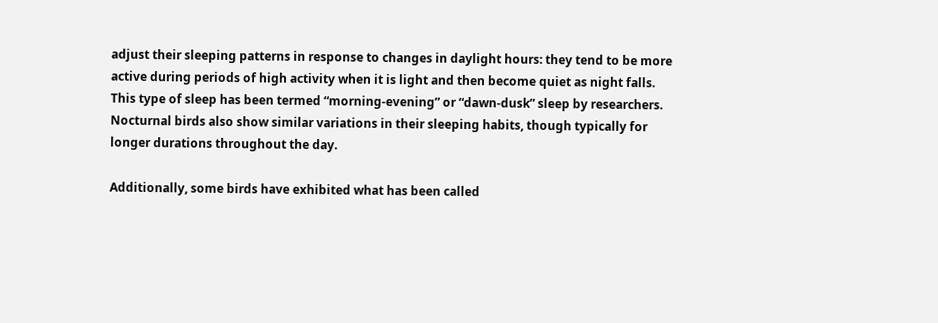adjust their sleeping patterns in response to changes in daylight hours: they tend to be more active during periods of high activity when it is light and then become quiet as night falls. This type of sleep has been termed “morning-evening” or “dawn-dusk” sleep by researchers. Nocturnal birds also show similar variations in their sleeping habits, though typically for longer durations throughout the day.

Additionally, some birds have exhibited what has been called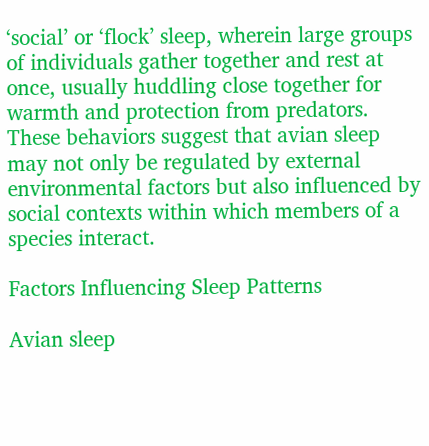‘social’ or ‘flock’ sleep, wherein large groups of individuals gather together and rest at once, usually huddling close together for warmth and protection from predators. These behaviors suggest that avian sleep may not only be regulated by external environmental factors but also influenced by social contexts within which members of a species interact.

Factors Influencing Sleep Patterns

Avian sleep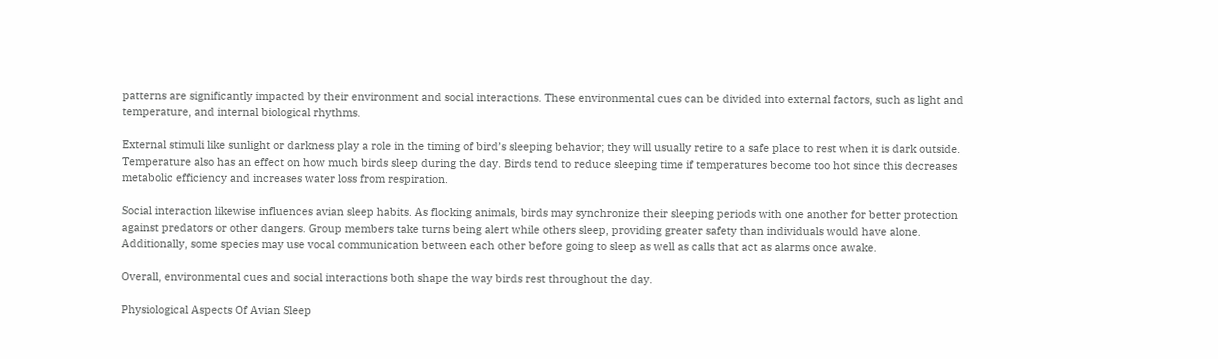patterns are significantly impacted by their environment and social interactions. These environmental cues can be divided into external factors, such as light and temperature, and internal biological rhythms.

External stimuli like sunlight or darkness play a role in the timing of bird’s sleeping behavior; they will usually retire to a safe place to rest when it is dark outside. Temperature also has an effect on how much birds sleep during the day. Birds tend to reduce sleeping time if temperatures become too hot since this decreases metabolic efficiency and increases water loss from respiration.

Social interaction likewise influences avian sleep habits. As flocking animals, birds may synchronize their sleeping periods with one another for better protection against predators or other dangers. Group members take turns being alert while others sleep, providing greater safety than individuals would have alone. Additionally, some species may use vocal communication between each other before going to sleep as well as calls that act as alarms once awake.

Overall, environmental cues and social interactions both shape the way birds rest throughout the day.

Physiological Aspects Of Avian Sleep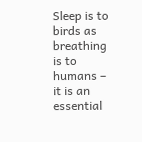Sleep is to birds as breathing is to humans – it is an essential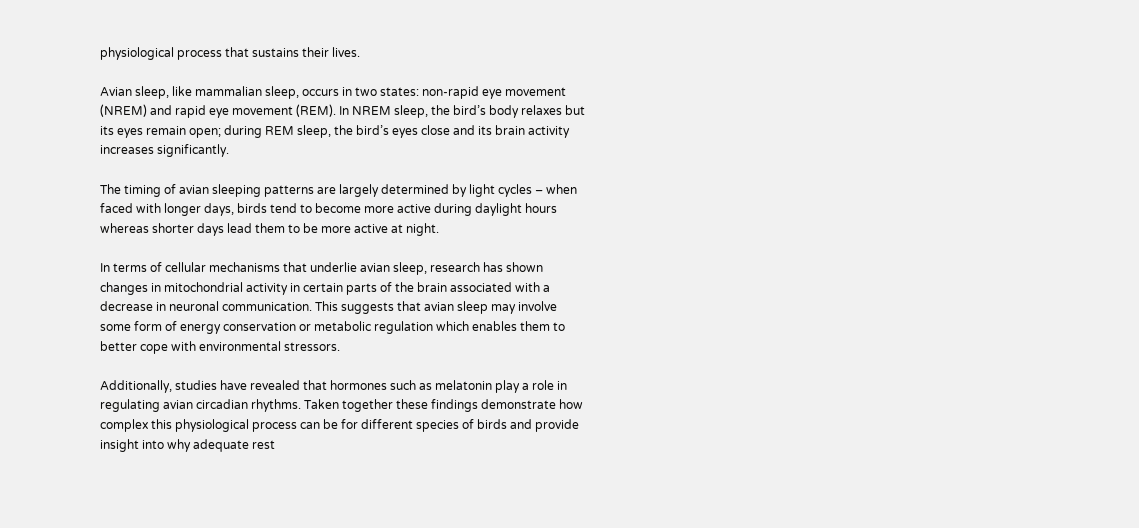physiological process that sustains their lives.

Avian sleep, like mammalian sleep, occurs in two states: non-rapid eye movement (NREM) and rapid eye movement (REM). In NREM sleep, the bird’s body relaxes but its eyes remain open; during REM sleep, the bird’s eyes close and its brain activity increases significantly.

The timing of avian sleeping patterns are largely determined by light cycles – when faced with longer days, birds tend to become more active during daylight hours whereas shorter days lead them to be more active at night.

In terms of cellular mechanisms that underlie avian sleep, research has shown changes in mitochondrial activity in certain parts of the brain associated with a decrease in neuronal communication. This suggests that avian sleep may involve some form of energy conservation or metabolic regulation which enables them to better cope with environmental stressors.

Additionally, studies have revealed that hormones such as melatonin play a role in regulating avian circadian rhythms. Taken together these findings demonstrate how complex this physiological process can be for different species of birds and provide insight into why adequate rest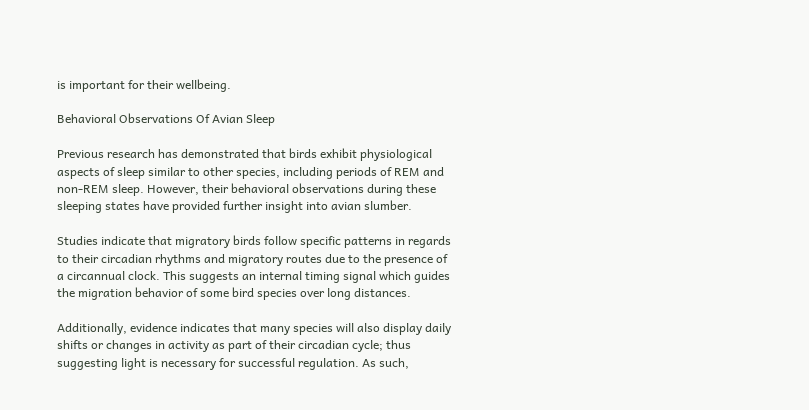is important for their wellbeing.

Behavioral Observations Of Avian Sleep

Previous research has demonstrated that birds exhibit physiological aspects of sleep similar to other species, including periods of REM and non-REM sleep. However, their behavioral observations during these sleeping states have provided further insight into avian slumber.

Studies indicate that migratory birds follow specific patterns in regards to their circadian rhythms and migratory routes due to the presence of a circannual clock. This suggests an internal timing signal which guides the migration behavior of some bird species over long distances.

Additionally, evidence indicates that many species will also display daily shifts or changes in activity as part of their circadian cycle; thus suggesting light is necessary for successful regulation. As such,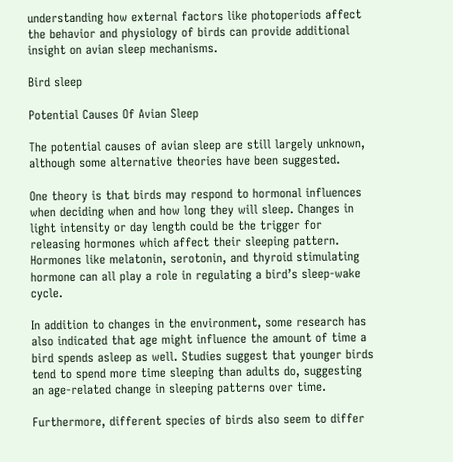understanding how external factors like photoperiods affect the behavior and physiology of birds can provide additional insight on avian sleep mechanisms.

Bird sleep

Potential Causes Of Avian Sleep

The potential causes of avian sleep are still largely unknown, although some alternative theories have been suggested.

One theory is that birds may respond to hormonal influences when deciding when and how long they will sleep. Changes in light intensity or day length could be the trigger for releasing hormones which affect their sleeping pattern. Hormones like melatonin, serotonin, and thyroid stimulating hormone can all play a role in regulating a bird’s sleep-wake cycle.

In addition to changes in the environment, some research has also indicated that age might influence the amount of time a bird spends asleep as well. Studies suggest that younger birds tend to spend more time sleeping than adults do, suggesting an age-related change in sleeping patterns over time.

Furthermore, different species of birds also seem to differ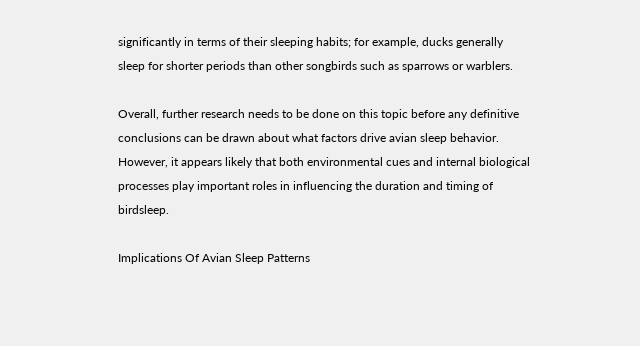significantly in terms of their sleeping habits; for example, ducks generally sleep for shorter periods than other songbirds such as sparrows or warblers.

Overall, further research needs to be done on this topic before any definitive conclusions can be drawn about what factors drive avian sleep behavior. However, it appears likely that both environmental cues and internal biological processes play important roles in influencing the duration and timing of birdsleep.

Implications Of Avian Sleep Patterns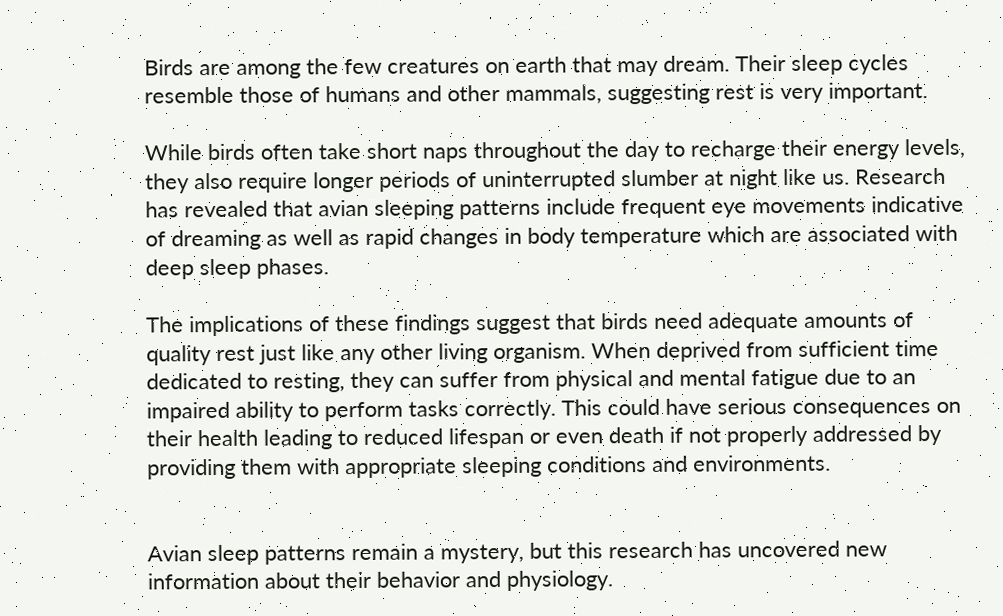Birds are among the few creatures on earth that may dream. Their sleep cycles resemble those of humans and other mammals, suggesting rest is very important.

While birds often take short naps throughout the day to recharge their energy levels, they also require longer periods of uninterrupted slumber at night like us. Research has revealed that avian sleeping patterns include frequent eye movements indicative of dreaming as well as rapid changes in body temperature which are associated with deep sleep phases.

The implications of these findings suggest that birds need adequate amounts of quality rest just like any other living organism. When deprived from sufficient time dedicated to resting, they can suffer from physical and mental fatigue due to an impaired ability to perform tasks correctly. This could have serious consequences on their health leading to reduced lifespan or even death if not properly addressed by providing them with appropriate sleeping conditions and environments.


Avian sleep patterns remain a mystery, but this research has uncovered new information about their behavior and physiology.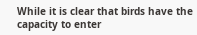While it is clear that birds have the capacity to enter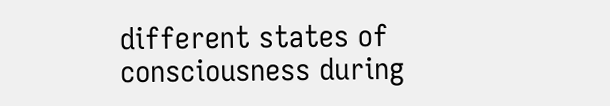different states of consciousness during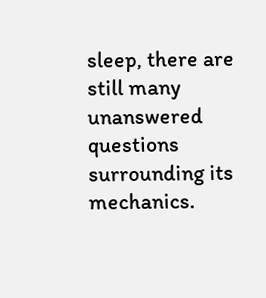sleep, there are still many unanswered questions surrounding its mechanics.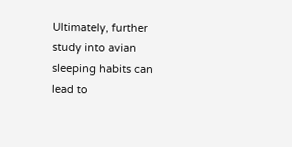Ultimately, further study into avian sleeping habits can lead to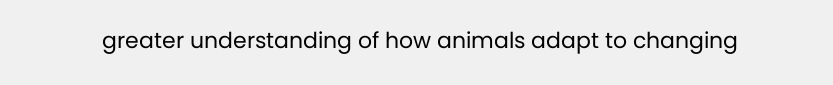greater understanding of how animals adapt to changing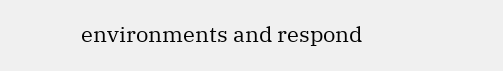environments and respond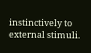instinctively to external stimuli.